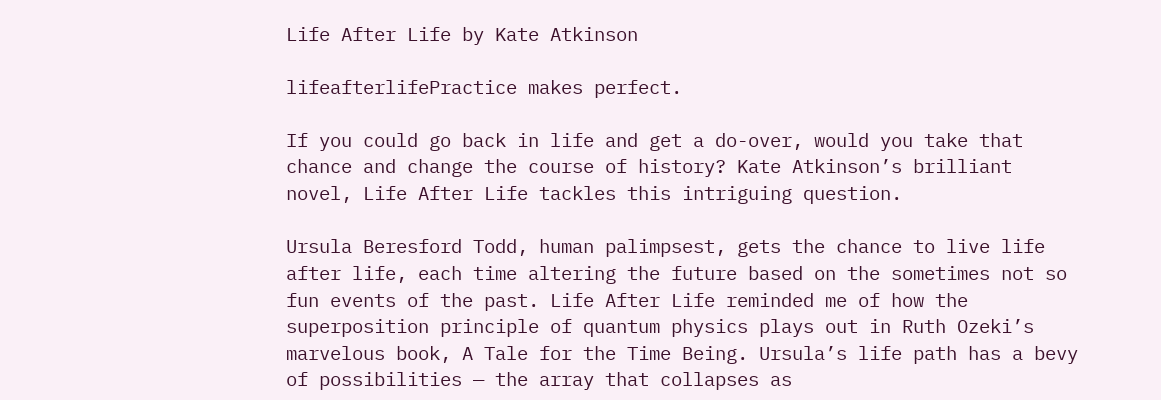Life After Life by Kate Atkinson

lifeafterlifePractice makes perfect.

If you could go back in life and get a do-over, would you take that chance and change the course of history? Kate Atkinson’s brilliant novel, Life After Life tackles this intriguing question.

Ursula Beresford Todd, human palimpsest, gets the chance to live life after life, each time altering the future based on the sometimes not so fun events of the past. Life After Life reminded me of how the superposition principle of quantum physics plays out in Ruth Ozeki’s marvelous book, A Tale for the Time Being. Ursula’s life path has a bevy of possibilities — the array that collapses as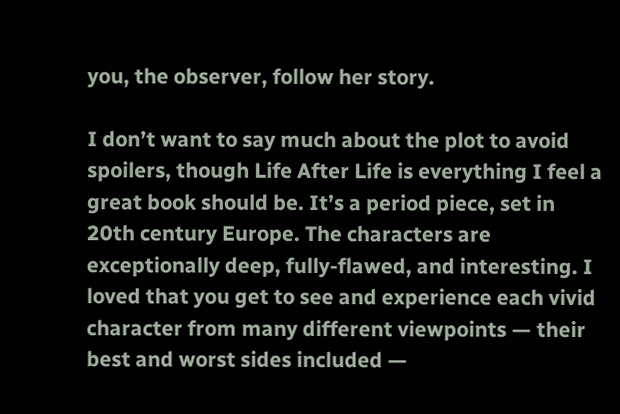you, the observer, follow her story.

I don’t want to say much about the plot to avoid spoilers, though Life After Life is everything I feel a great book should be. It’s a period piece, set in 20th century Europe. The characters are exceptionally deep, fully-flawed, and interesting. I loved that you get to see and experience each vivid character from many different viewpoints — their best and worst sides included —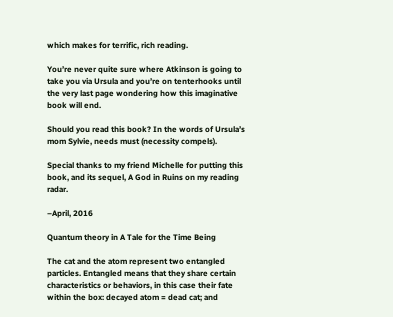which makes for terrific, rich reading.

You’re never quite sure where Atkinson is going to take you via Ursula and you’re on tenterhooks until the very last page wondering how this imaginative book will end.

Should you read this book? In the words of Ursula’s mom Sylvie, needs must (necessity compels).

Special thanks to my friend Michelle for putting this book, and its sequel, A God in Ruins on my reading radar.

–April, 2016

Quantum theory in A Tale for the Time Being

The cat and the atom represent two entangled particles. Entangled means that they share certain characteristics or behaviors, in this case their fate within the box: decayed atom = dead cat; and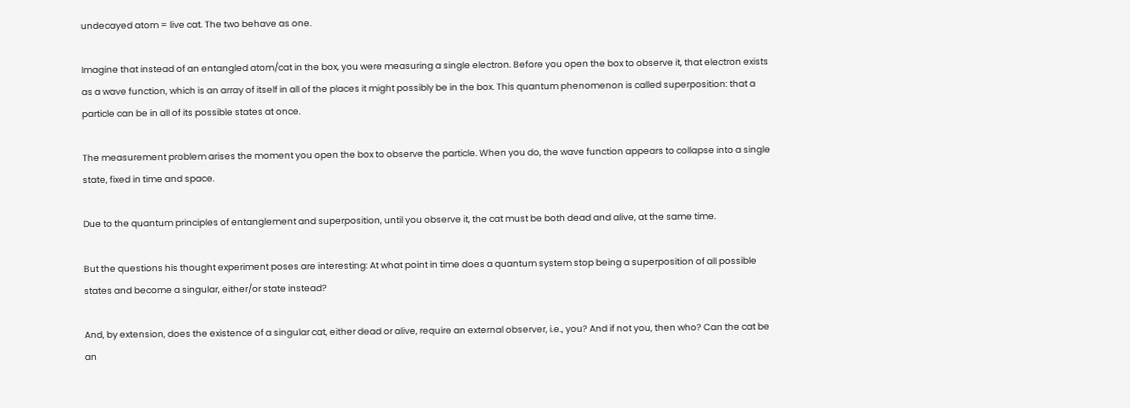undecayed atom = live cat. The two behave as one.

Imagine that instead of an entangled atom/cat in the box, you were measuring a single electron. Before you open the box to observe it, that electron exists as a wave function, which is an array of itself in all of the places it might possibly be in the box. This quantum phenomenon is called superposition: that a particle can be in all of its possible states at once.

The measurement problem arises the moment you open the box to observe the particle. When you do, the wave function appears to collapse into a single state, fixed in time and space.

Due to the quantum principles of entanglement and superposition, until you observe it, the cat must be both dead and alive, at the same time.

But the questions his thought experiment poses are interesting: At what point in time does a quantum system stop being a superposition of all possible states and become a singular, either/or state instead?

And, by extension, does the existence of a singular cat, either dead or alive, require an external observer, i.e., you? And if not you, then who? Can the cat be an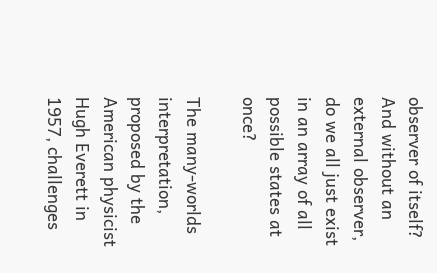observer of itself? And without an external observer, do we all just exist in an array of all possible states at once?

The many-worlds interpretation, proposed by the American physicist Hugh Everett in 1957, challenges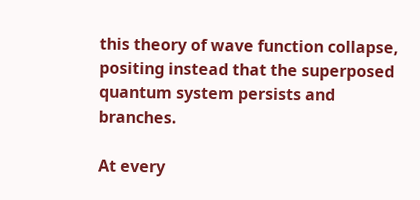this theory of wave function collapse, positing instead that the superposed quantum system persists and branches.

At every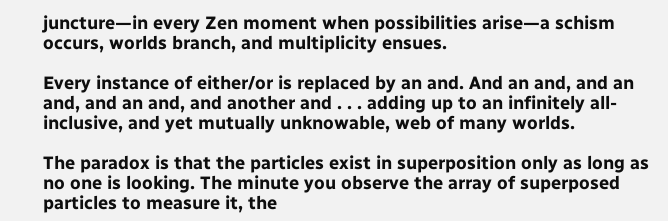juncture—in every Zen moment when possibilities arise—a schism occurs, worlds branch, and multiplicity ensues.

Every instance of either/or is replaced by an and. And an and, and an and, and an and, and another and . . . adding up to an infinitely all-inclusive, and yet mutually unknowable, web of many worlds.

The paradox is that the particles exist in superposition only as long as no one is looking. The minute you observe the array of superposed particles to measure it, the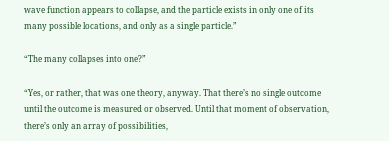wave function appears to collapse, and the particle exists in only one of its many possible locations, and only as a single particle.”

“The many collapses into one?”

“Yes, or rather, that was one theory, anyway. That there’s no single outcome until the outcome is measured or observed. Until that moment of observation, there’s only an array of possibilities,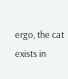ergo, the cat exists in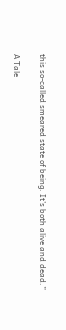this so-called smeared state of being. It’s both alive and dead.”

A Tale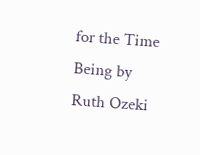for the Time Being by Ruth Ozeki